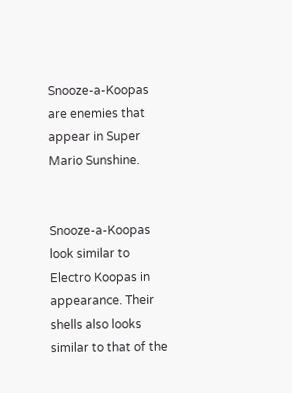Snooze-a-Koopas are enemies that appear in Super Mario Sunshine.


Snooze-a-Koopas look similar to Electro Koopas in appearance. Their shells also looks similar to that of the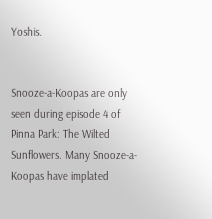Yoshis.


Snooze-a-Koopas are only seen during episode 4 of Pinna Park: The Wilted Sunflowers. Many Snooze-a-Koopas have implated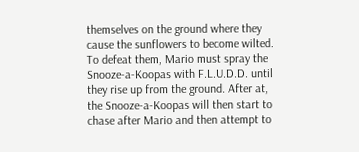themselves on the ground where they cause the sunflowers to become wilted. To defeat them, Mario must spray the Snooze-a-Koopas with F.L.U.D.D. until they rise up from the ground. After at, the Snooze-a-Koopas will then start to chase after Mario and then attempt to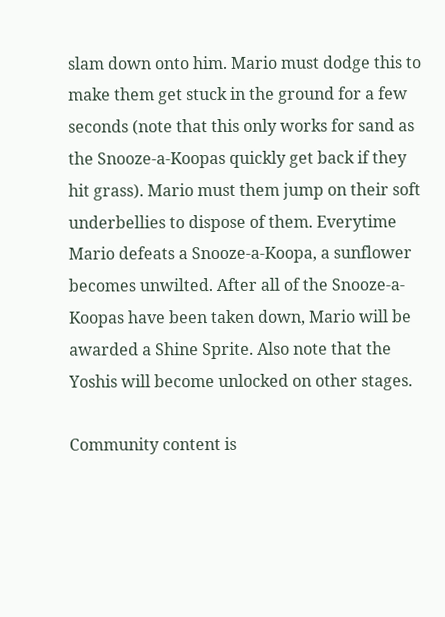slam down onto him. Mario must dodge this to make them get stuck in the ground for a few seconds (note that this only works for sand as the Snooze-a-Koopas quickly get back if they hit grass). Mario must them jump on their soft underbellies to dispose of them. Everytime Mario defeats a Snooze-a-Koopa, a sunflower becomes unwilted. After all of the Snooze-a-Koopas have been taken down, Mario will be awarded a Shine Sprite. Also note that the Yoshis will become unlocked on other stages.

Community content is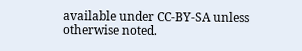available under CC-BY-SA unless otherwise noted.